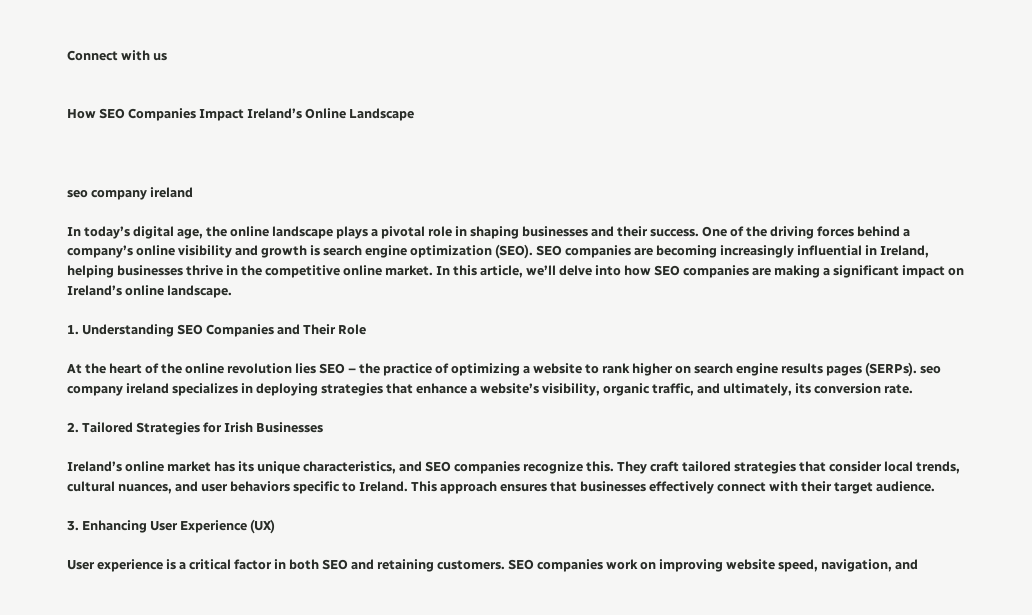Connect with us


How SEO Companies Impact Ireland’s Online Landscape



seo company ireland

In today’s digital age, the online landscape plays a pivotal role in shaping businesses and their success. One of the driving forces behind a company’s online visibility and growth is search engine optimization (SEO). SEO companies are becoming increasingly influential in Ireland, helping businesses thrive in the competitive online market. In this article, we’ll delve into how SEO companies are making a significant impact on Ireland’s online landscape.

1. Understanding SEO Companies and Their Role

At the heart of the online revolution lies SEO – the practice of optimizing a website to rank higher on search engine results pages (SERPs). seo company ireland specializes in deploying strategies that enhance a website’s visibility, organic traffic, and ultimately, its conversion rate.

2. Tailored Strategies for Irish Businesses

Ireland’s online market has its unique characteristics, and SEO companies recognize this. They craft tailored strategies that consider local trends, cultural nuances, and user behaviors specific to Ireland. This approach ensures that businesses effectively connect with their target audience.

3. Enhancing User Experience (UX)

User experience is a critical factor in both SEO and retaining customers. SEO companies work on improving website speed, navigation, and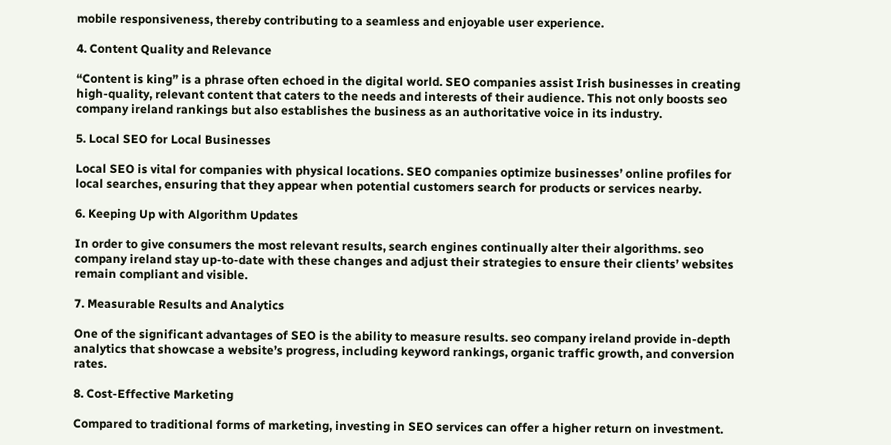mobile responsiveness, thereby contributing to a seamless and enjoyable user experience.

4. Content Quality and Relevance

“Content is king” is a phrase often echoed in the digital world. SEO companies assist Irish businesses in creating high-quality, relevant content that caters to the needs and interests of their audience. This not only boosts seo company ireland rankings but also establishes the business as an authoritative voice in its industry.

5. Local SEO for Local Businesses

Local SEO is vital for companies with physical locations. SEO companies optimize businesses’ online profiles for local searches, ensuring that they appear when potential customers search for products or services nearby.

6. Keeping Up with Algorithm Updates

In order to give consumers the most relevant results, search engines continually alter their algorithms. seo company ireland stay up-to-date with these changes and adjust their strategies to ensure their clients’ websites remain compliant and visible.

7. Measurable Results and Analytics

One of the significant advantages of SEO is the ability to measure results. seo company ireland provide in-depth analytics that showcase a website’s progress, including keyword rankings, organic traffic growth, and conversion rates.

8. Cost-Effective Marketing

Compared to traditional forms of marketing, investing in SEO services can offer a higher return on investment.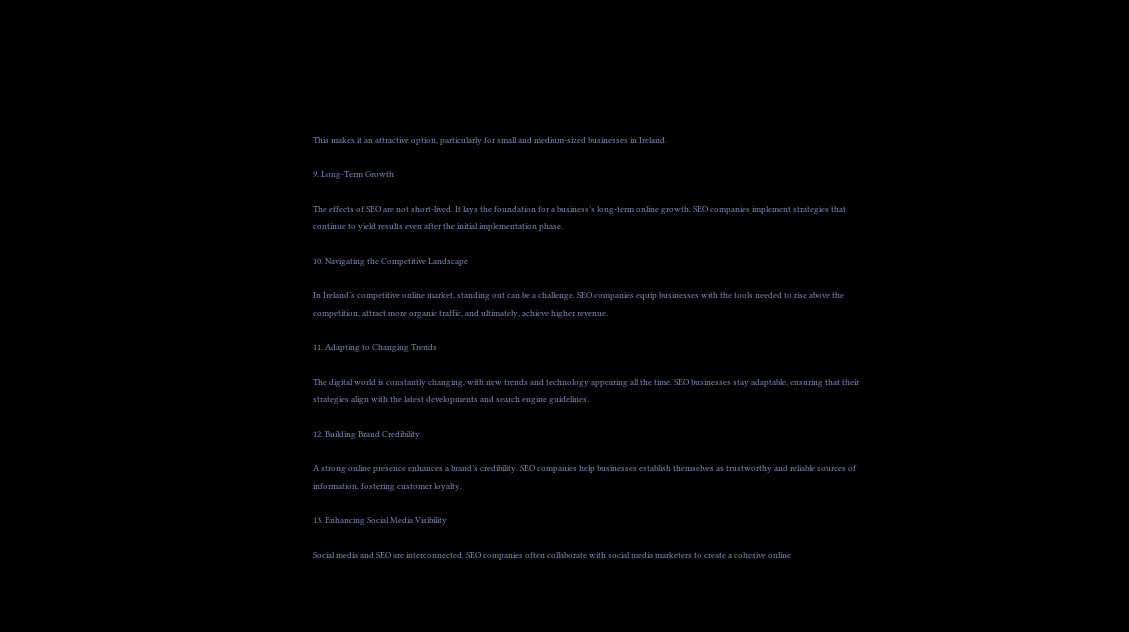This makes it an attractive option, particularly for small and medium-sized businesses in Ireland.

9. Long-Term Growth

The effects of SEO are not short-lived. It lays the foundation for a business’s long-term online growth. SEO companies implement strategies that continue to yield results even after the initial implementation phase.

10. Navigating the Competitive Landscape

In Ireland’s competitive online market, standing out can be a challenge. SEO companies equip businesses with the tools needed to rise above the competition, attract more organic traffic, and ultimately, achieve higher revenue.

11. Adapting to Changing Trends

The digital world is constantly changing, with new trends and technology appearing all the time. SEO businesses stay adaptable, ensuring that their strategies align with the latest developments and search engine guidelines.

12. Building Brand Credibility

A strong online presence enhances a brand’s credibility. SEO companies help businesses establish themselves as trustworthy and reliable sources of information, fostering customer loyalty.

13. Enhancing Social Media Visibility

Social media and SEO are interconnected. SEO companies often collaborate with social media marketers to create a cohesive online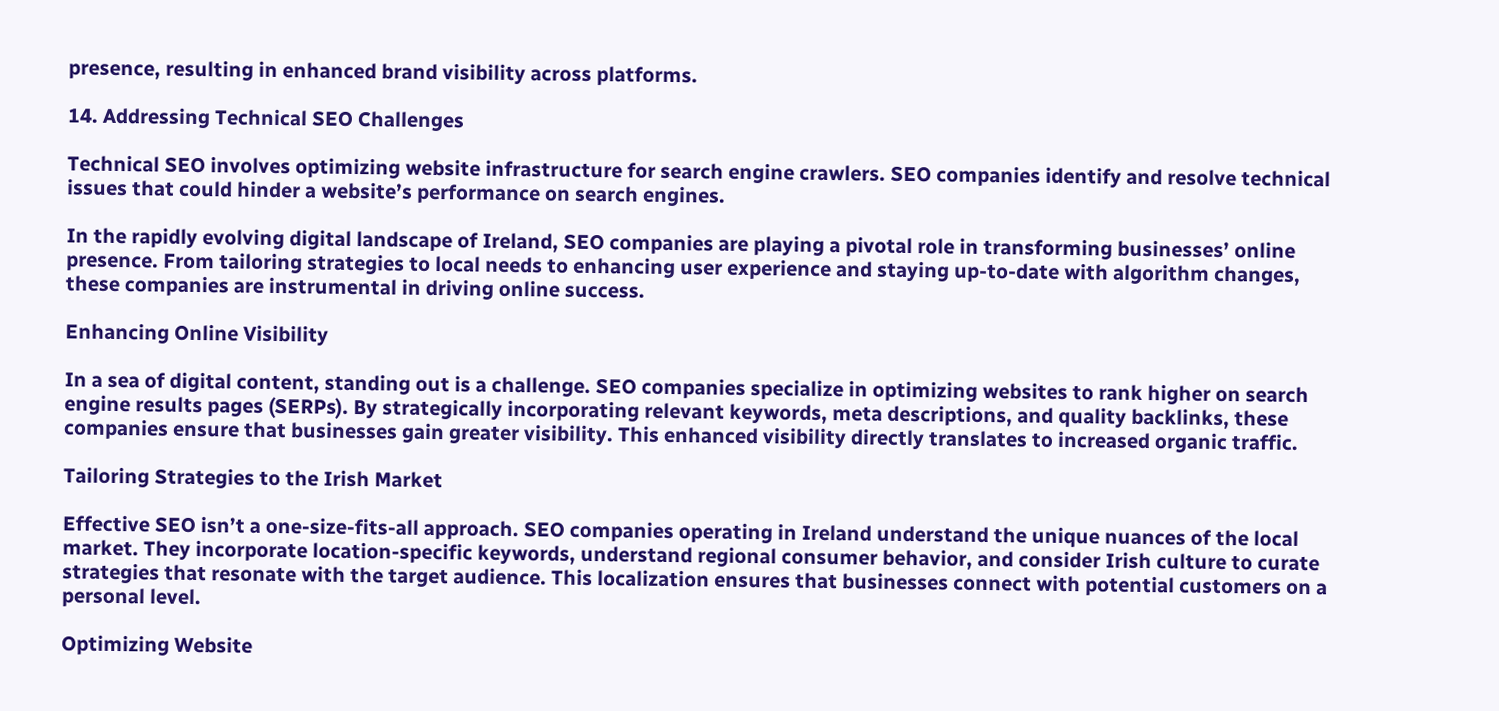presence, resulting in enhanced brand visibility across platforms.

14. Addressing Technical SEO Challenges

Technical SEO involves optimizing website infrastructure for search engine crawlers. SEO companies identify and resolve technical issues that could hinder a website’s performance on search engines.

In the rapidly evolving digital landscape of Ireland, SEO companies are playing a pivotal role in transforming businesses’ online presence. From tailoring strategies to local needs to enhancing user experience and staying up-to-date with algorithm changes, these companies are instrumental in driving online success.

Enhancing Online Visibility

In a sea of digital content, standing out is a challenge. SEO companies specialize in optimizing websites to rank higher on search engine results pages (SERPs). By strategically incorporating relevant keywords, meta descriptions, and quality backlinks, these companies ensure that businesses gain greater visibility. This enhanced visibility directly translates to increased organic traffic.

Tailoring Strategies to the Irish Market

Effective SEO isn’t a one-size-fits-all approach. SEO companies operating in Ireland understand the unique nuances of the local market. They incorporate location-specific keywords, understand regional consumer behavior, and consider Irish culture to curate strategies that resonate with the target audience. This localization ensures that businesses connect with potential customers on a personal level.

Optimizing Website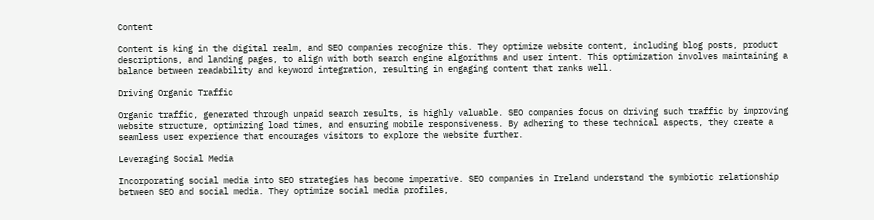Content

Content is king in the digital realm, and SEO companies recognize this. They optimize website content, including blog posts, product descriptions, and landing pages, to align with both search engine algorithms and user intent. This optimization involves maintaining a balance between readability and keyword integration, resulting in engaging content that ranks well.

Driving Organic Traffic

Organic traffic, generated through unpaid search results, is highly valuable. SEO companies focus on driving such traffic by improving website structure, optimizing load times, and ensuring mobile responsiveness. By adhering to these technical aspects, they create a seamless user experience that encourages visitors to explore the website further.

Leveraging Social Media

Incorporating social media into SEO strategies has become imperative. SEO companies in Ireland understand the symbiotic relationship between SEO and social media. They optimize social media profiles,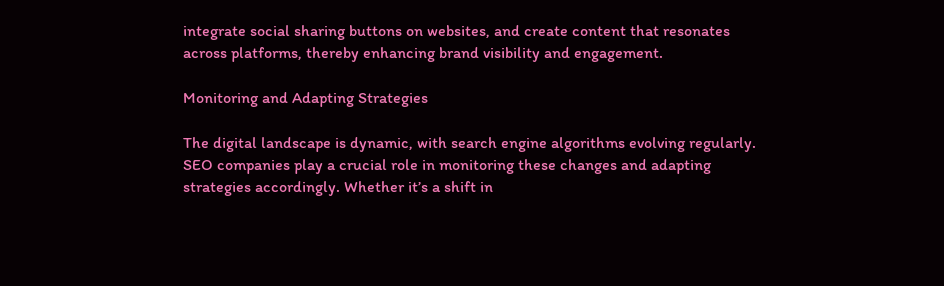integrate social sharing buttons on websites, and create content that resonates across platforms, thereby enhancing brand visibility and engagement.

Monitoring and Adapting Strategies

The digital landscape is dynamic, with search engine algorithms evolving regularly. SEO companies play a crucial role in monitoring these changes and adapting strategies accordingly. Whether it’s a shift in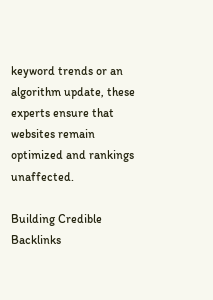keyword trends or an algorithm update, these experts ensure that websites remain optimized and rankings unaffected.

Building Credible Backlinks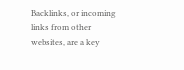Backlinks, or incoming links from other websites, are a key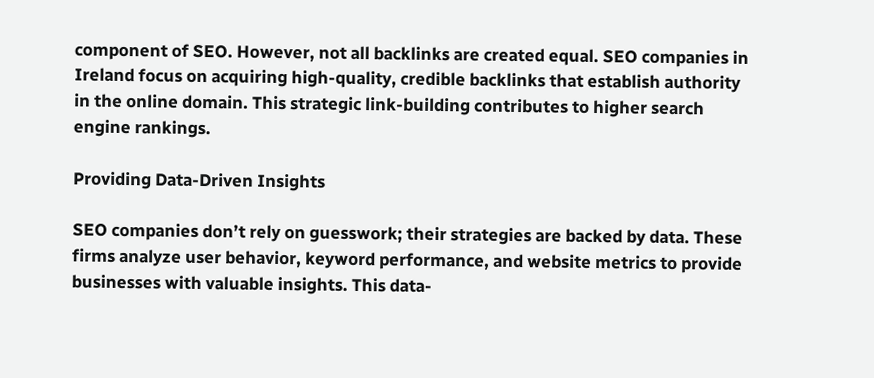component of SEO. However, not all backlinks are created equal. SEO companies in Ireland focus on acquiring high-quality, credible backlinks that establish authority in the online domain. This strategic link-building contributes to higher search engine rankings.

Providing Data-Driven Insights

SEO companies don’t rely on guesswork; their strategies are backed by data. These firms analyze user behavior, keyword performance, and website metrics to provide businesses with valuable insights. This data-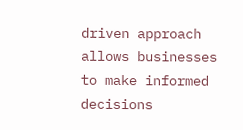driven approach allows businesses to make informed decisions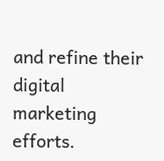and refine their digital marketing efforts.